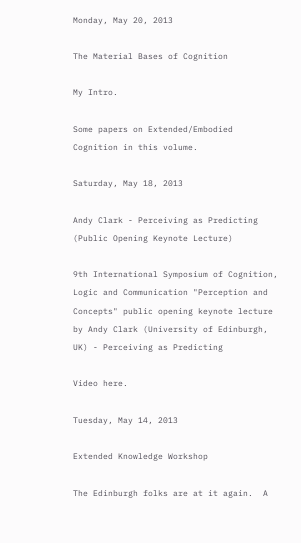Monday, May 20, 2013

The Material Bases of Cognition

My Intro.

Some papers on Extended/Embodied Cognition in this volume.

Saturday, May 18, 2013

Andy Clark - Perceiving as Predicting (Public Opening Keynote Lecture)

9th International Symposium of Cognition, Logic and Communication "Perception and Concepts" public opening keynote lecture by Andy Clark (University of Edinburgh, UK) - Perceiving as Predicting

Video here.

Tuesday, May 14, 2013

Extended Knowledge Workshop

The Edinburgh folks are at it again.  A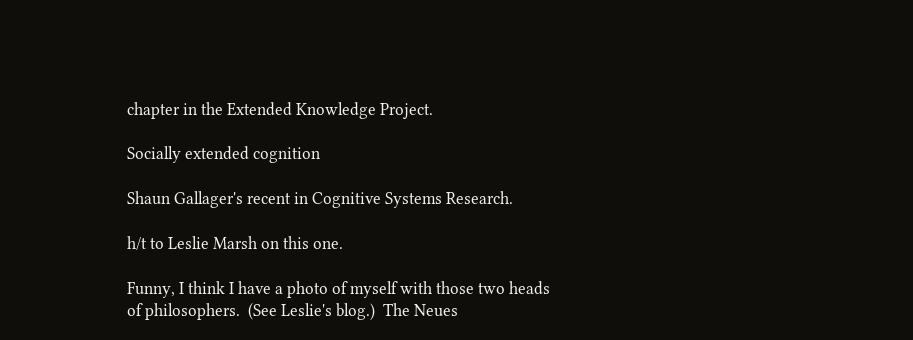chapter in the Extended Knowledge Project.

Socially extended cognition

Shaun Gallager's recent in Cognitive Systems Research.

h/t to Leslie Marsh on this one.

Funny, I think I have a photo of myself with those two heads of philosophers.  (See Leslie's blog.)  The Neues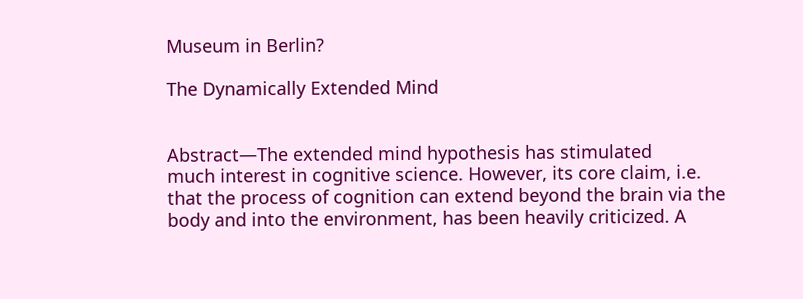Museum in Berlin?

The Dynamically Extended Mind


Abstract—The extended mind hypothesis has stimulated
much interest in cognitive science. However, its core claim, i.e.
that the process of cognition can extend beyond the brain via the
body and into the environment, has been heavily criticized. A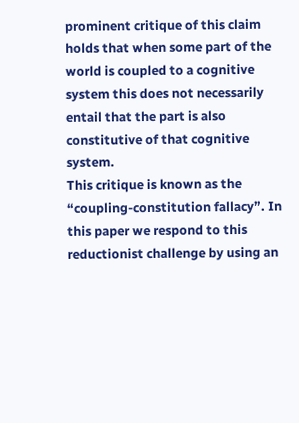prominent critique of this claim holds that when some part of the
world is coupled to a cognitive system this does not necessarily
entail that the part is also constitutive of that cognitive system.
This critique is known as the “coupling-constitution fallacy”. In
this paper we respond to this reductionist challenge by using an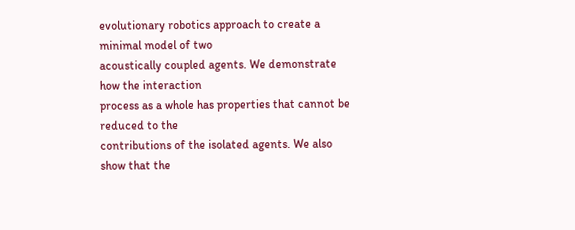evolutionary robotics approach to create a minimal model of two
acoustically coupled agents. We demonstrate how the interaction
process as a whole has properties that cannot be reduced to the
contributions of the isolated agents. We also show that the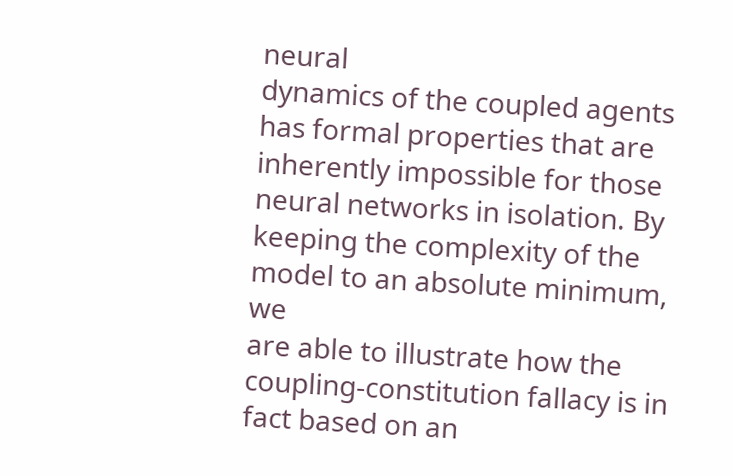neural
dynamics of the coupled agents has formal properties that are
inherently impossible for those neural networks in isolation. By
keeping the complexity of the model to an absolute minimum, we
are able to illustrate how the coupling-constitution fallacy is in
fact based on an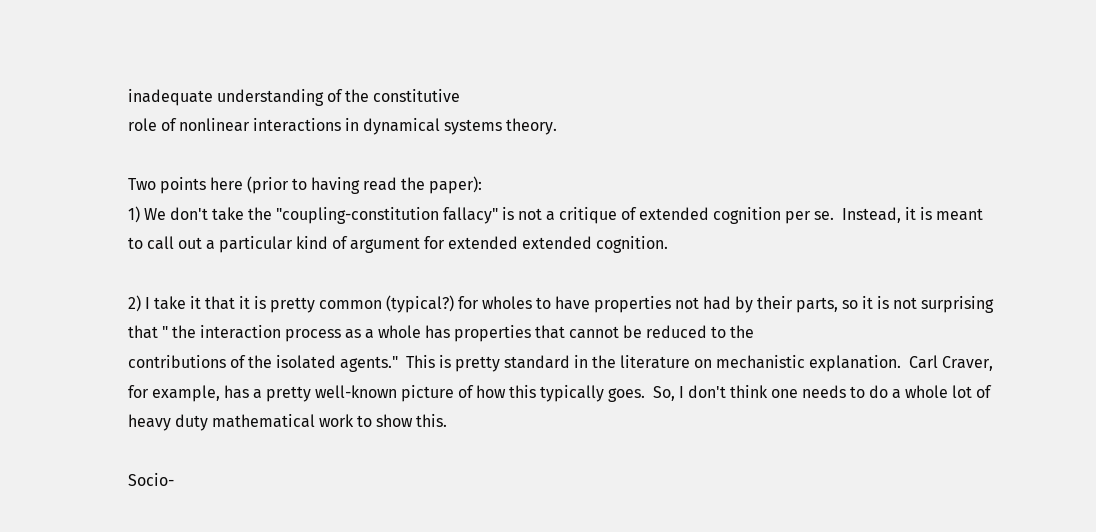inadequate understanding of the constitutive
role of nonlinear interactions in dynamical systems theory.

Two points here (prior to having read the paper):
1) We don't take the "coupling-constitution fallacy" is not a critique of extended cognition per se.  Instead, it is meant to call out a particular kind of argument for extended extended cognition.

2) I take it that it is pretty common (typical?) for wholes to have properties not had by their parts, so it is not surprising that " the interaction process as a whole has properties that cannot be reduced to the
contributions of the isolated agents."  This is pretty standard in the literature on mechanistic explanation.  Carl Craver, for example, has a pretty well-known picture of how this typically goes.  So, I don't think one needs to do a whole lot of heavy duty mathematical work to show this.

Socio-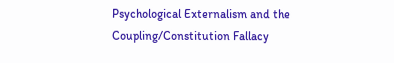Psychological Externalism and the Coupling/Constitution Fallacy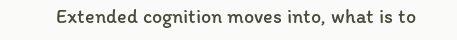Extended cognition moves into, what is to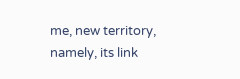me, new territory, namely, its link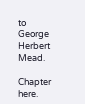to George Herbert Mead.

Chapter here.